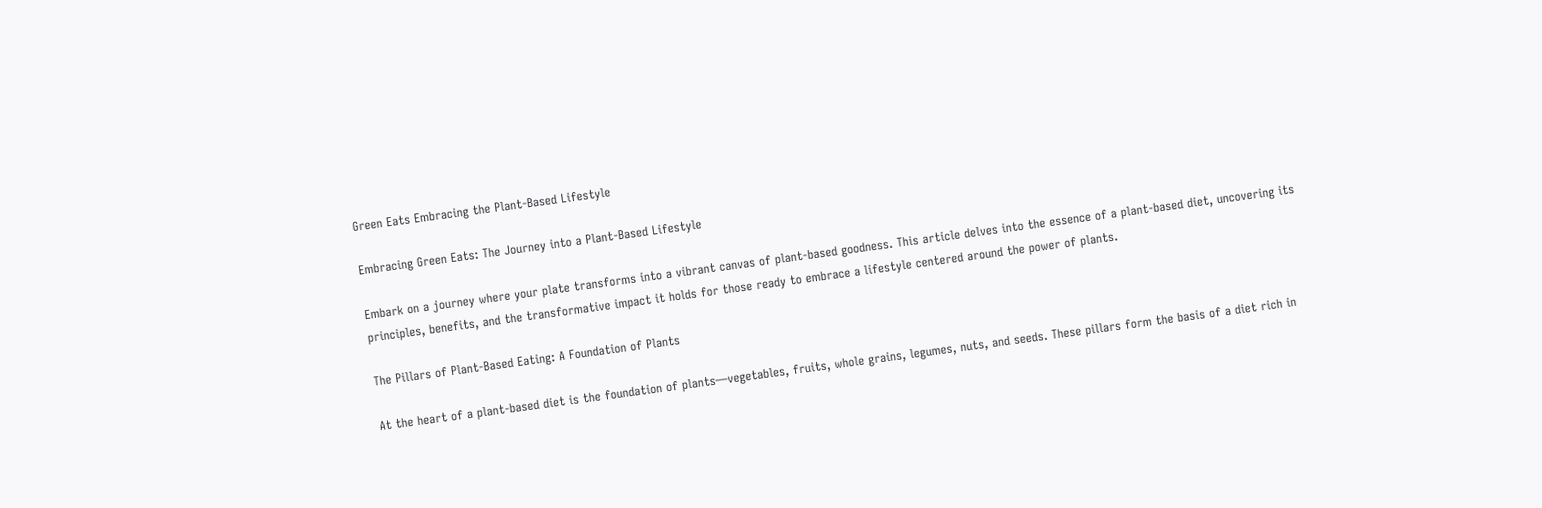Green Eats Embracing the Plant-Based Lifestyle

Embracing Green Eats: The Journey into a Plant-Based Lifestyle

Embark on a journey where your plate transforms into a vibrant canvas of plant-based goodness. This article delves into the essence of a plant-based diet, uncovering its principles, benefits, and the transformative impact it holds for those ready to embrace a lifestyle centered around the power of plants.

The Pillars of Plant-Based Eating: A Foundation of Plants

At the heart of a plant-based diet is the foundation of plants—vegetables, fruits, whole grains, legumes, nuts, and seeds. These pillars form the basis of a diet rich in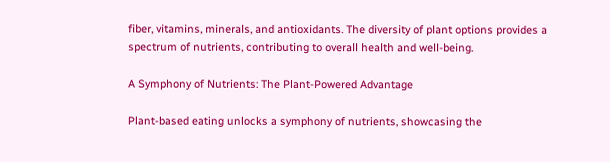fiber, vitamins, minerals, and antioxidants. The diversity of plant options provides a spectrum of nutrients, contributing to overall health and well-being.

A Symphony of Nutrients: The Plant-Powered Advantage

Plant-based eating unlocks a symphony of nutrients, showcasing the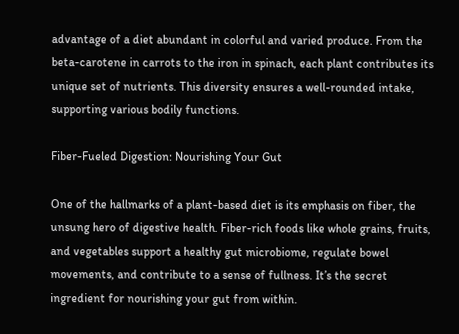advantage of a diet abundant in colorful and varied produce. From the beta-carotene in carrots to the iron in spinach, each plant contributes its unique set of nutrients. This diversity ensures a well-rounded intake, supporting various bodily functions.

Fiber-Fueled Digestion: Nourishing Your Gut

One of the hallmarks of a plant-based diet is its emphasis on fiber, the unsung hero of digestive health. Fiber-rich foods like whole grains, fruits, and vegetables support a healthy gut microbiome, regulate bowel movements, and contribute to a sense of fullness. It’s the secret ingredient for nourishing your gut from within.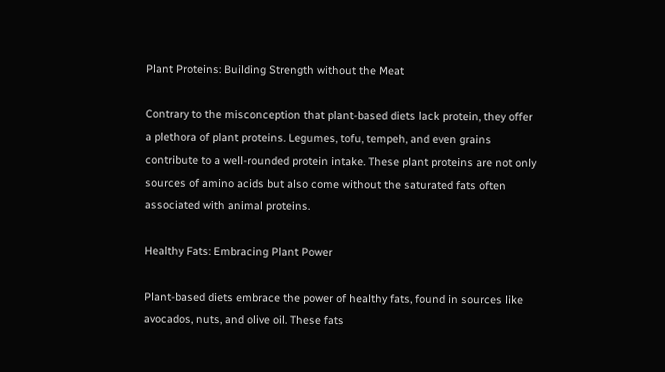Plant Proteins: Building Strength without the Meat

Contrary to the misconception that plant-based diets lack protein, they offer a plethora of plant proteins. Legumes, tofu, tempeh, and even grains contribute to a well-rounded protein intake. These plant proteins are not only sources of amino acids but also come without the saturated fats often associated with animal proteins.

Healthy Fats: Embracing Plant Power

Plant-based diets embrace the power of healthy fats, found in sources like avocados, nuts, and olive oil. These fats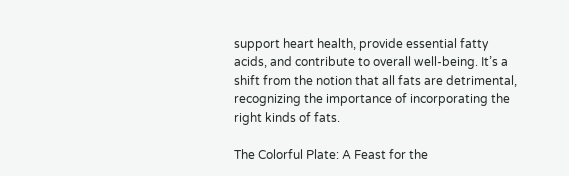support heart health, provide essential fatty acids, and contribute to overall well-being. It’s a shift from the notion that all fats are detrimental, recognizing the importance of incorporating the right kinds of fats.

The Colorful Plate: A Feast for the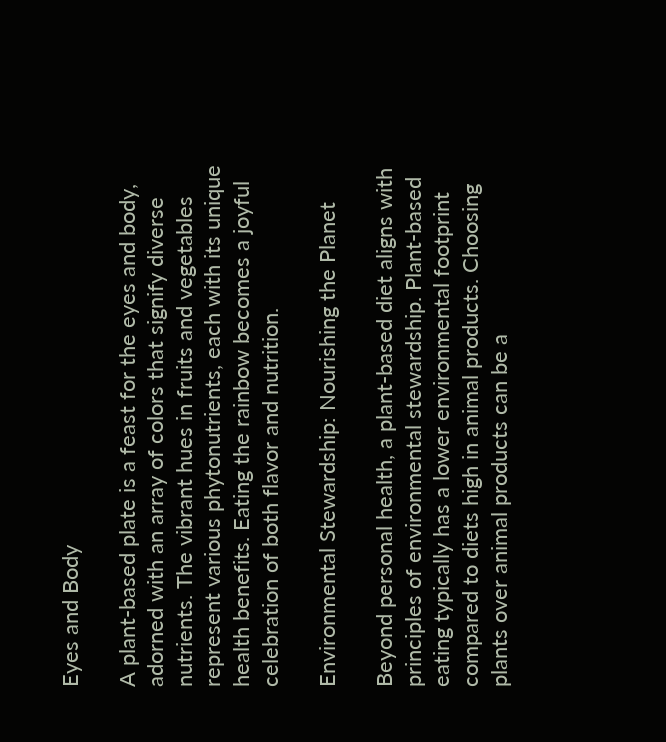Eyes and Body

A plant-based plate is a feast for the eyes and body, adorned with an array of colors that signify diverse nutrients. The vibrant hues in fruits and vegetables represent various phytonutrients, each with its unique health benefits. Eating the rainbow becomes a joyful celebration of both flavor and nutrition.

Environmental Stewardship: Nourishing the Planet

Beyond personal health, a plant-based diet aligns with principles of environmental stewardship. Plant-based eating typically has a lower environmental footprint compared to diets high in animal products. Choosing plants over animal products can be a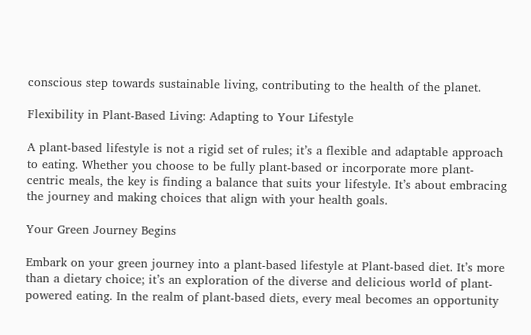conscious step towards sustainable living, contributing to the health of the planet.

Flexibility in Plant-Based Living: Adapting to Your Lifestyle

A plant-based lifestyle is not a rigid set of rules; it’s a flexible and adaptable approach to eating. Whether you choose to be fully plant-based or incorporate more plant-centric meals, the key is finding a balance that suits your lifestyle. It’s about embracing the journey and making choices that align with your health goals.

Your Green Journey Begins

Embark on your green journey into a plant-based lifestyle at Plant-based diet. It’s more than a dietary choice; it’s an exploration of the diverse and delicious world of plant-powered eating. In the realm of plant-based diets, every meal becomes an opportunity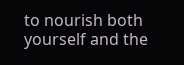to nourish both yourself and the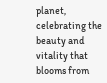planet, celebrating the beauty and vitality that blooms from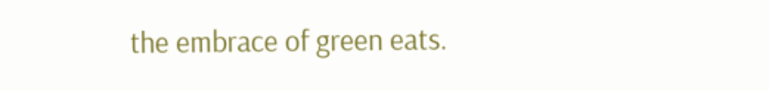the embrace of green eats.